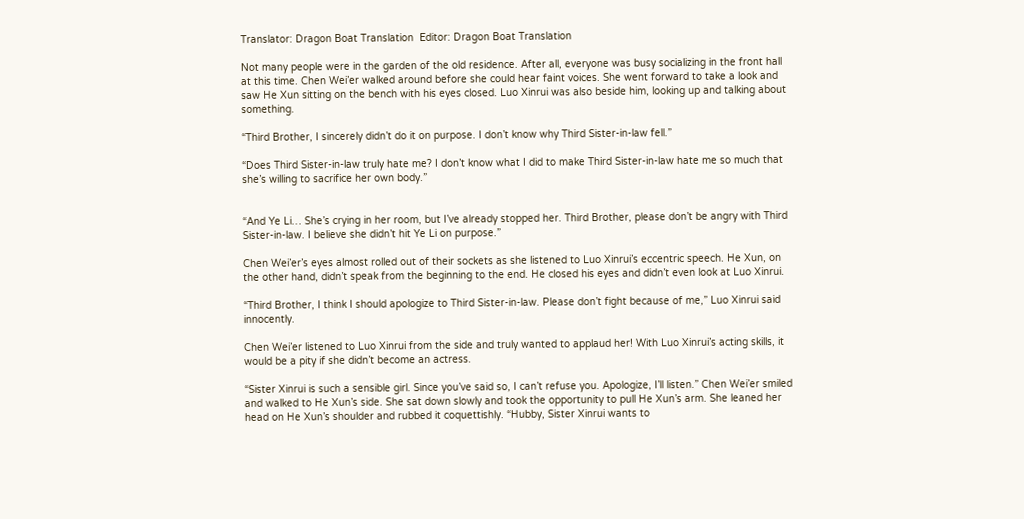Translator: Dragon Boat Translation  Editor: Dragon Boat Translation

Not many people were in the garden of the old residence. After all, everyone was busy socializing in the front hall at this time. Chen Wei’er walked around before she could hear faint voices. She went forward to take a look and saw He Xun sitting on the bench with his eyes closed. Luo Xinrui was also beside him, looking up and talking about something.

“Third Brother, I sincerely didn’t do it on purpose. I don’t know why Third Sister-in-law fell.”

“Does Third Sister-in-law truly hate me? I don’t know what I did to make Third Sister-in-law hate me so much that she’s willing to sacrifice her own body.”


“And Ye Li… She’s crying in her room, but I’ve already stopped her. Third Brother, please don’t be angry with Third Sister-in-law. I believe she didn’t hit Ye Li on purpose.”

Chen Wei’er’s eyes almost rolled out of their sockets as she listened to Luo Xinrui’s eccentric speech. He Xun, on the other hand, didn’t speak from the beginning to the end. He closed his eyes and didn’t even look at Luo Xinrui.

“Third Brother, I think I should apologize to Third Sister-in-law. Please don’t fight because of me,” Luo Xinrui said innocently.

Chen Wei’er listened to Luo Xinrui from the side and truly wanted to applaud her! With Luo Xinrui’s acting skills, it would be a pity if she didn’t become an actress.

“Sister Xinrui is such a sensible girl. Since you’ve said so, I can’t refuse you. Apologize, I’ll listen.” Chen Wei’er smiled and walked to He Xun’s side. She sat down slowly and took the opportunity to pull He Xun’s arm. She leaned her head on He Xun’s shoulder and rubbed it coquettishly. “Hubby, Sister Xinrui wants to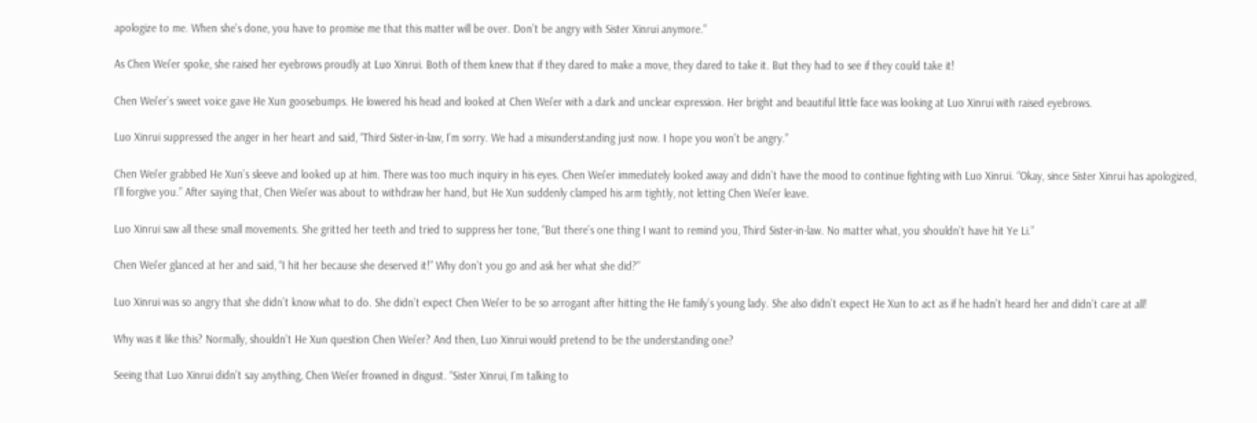apologize to me. When she’s done, you have to promise me that this matter will be over. Don’t be angry with Sister Xinrui anymore.”

As Chen Wei’er spoke, she raised her eyebrows proudly at Luo Xinrui. Both of them knew that if they dared to make a move, they dared to take it. But they had to see if they could take it!

Chen Wei’er’s sweet voice gave He Xun goosebumps. He lowered his head and looked at Chen Wei’er with a dark and unclear expression. Her bright and beautiful little face was looking at Luo Xinrui with raised eyebrows.

Luo Xinrui suppressed the anger in her heart and said, “Third Sister-in-law, I’m sorry. We had a misunderstanding just now. I hope you won’t be angry.”

Chen Wei’er grabbed He Xun’s sleeve and looked up at him. There was too much inquiry in his eyes. Chen Wei’er immediately looked away and didn’t have the mood to continue fighting with Luo Xinrui. “Okay, since Sister Xinrui has apologized, I’ll forgive you.” After saying that, Chen Wei’er was about to withdraw her hand, but He Xun suddenly clamped his arm tightly, not letting Chen Wei’er leave.

Luo Xinrui saw all these small movements. She gritted her teeth and tried to suppress her tone, “But there’s one thing I want to remind you, Third Sister-in-law. No matter what, you shouldn’t have hit Ye Li.”

Chen Wei’er glanced at her and said, “I hit her because she deserved it!” Why don’t you go and ask her what she did?”

Luo Xinrui was so angry that she didn’t know what to do. She didn’t expect Chen Wei’er to be so arrogant after hitting the He family’s young lady. She also didn’t expect He Xun to act as if he hadn’t heard her and didn’t care at all!

Why was it like this? Normally, shouldn’t He Xun question Chen Wei’er? And then, Luo Xinrui would pretend to be the understanding one?

Seeing that Luo Xinrui didn’t say anything, Chen Wei’er frowned in disgust. “Sister Xinrui, I’m talking to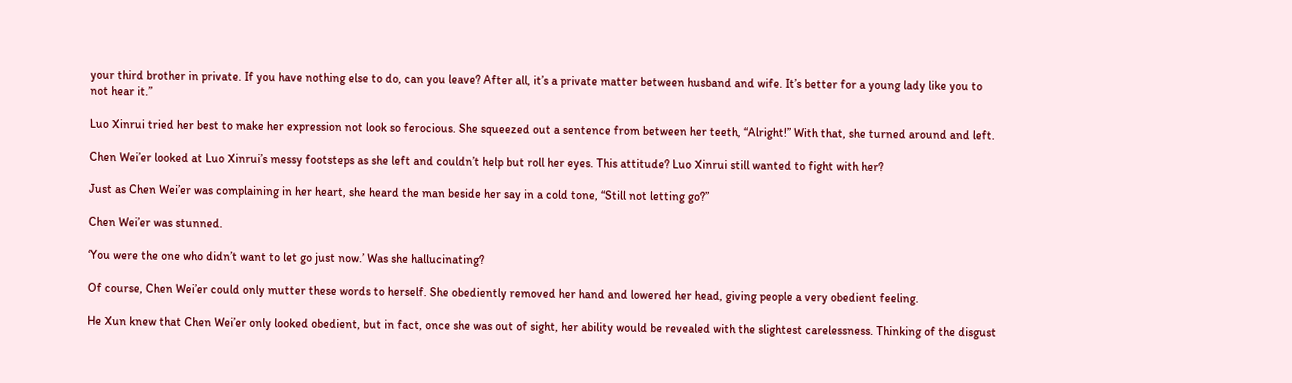your third brother in private. If you have nothing else to do, can you leave? After all, it’s a private matter between husband and wife. It’s better for a young lady like you to not hear it.”

Luo Xinrui tried her best to make her expression not look so ferocious. She squeezed out a sentence from between her teeth, “Alright!” With that, she turned around and left.

Chen Wei’er looked at Luo Xinrui’s messy footsteps as she left and couldn’t help but roll her eyes. This attitude? Luo Xinrui still wanted to fight with her?

Just as Chen Wei’er was complaining in her heart, she heard the man beside her say in a cold tone, “Still not letting go?”

Chen Wei’er was stunned.

‘You were the one who didn’t want to let go just now.’ Was she hallucinating?

Of course, Chen Wei’er could only mutter these words to herself. She obediently removed her hand and lowered her head, giving people a very obedient feeling.

He Xun knew that Chen Wei’er only looked obedient, but in fact, once she was out of sight, her ability would be revealed with the slightest carelessness. Thinking of the disgust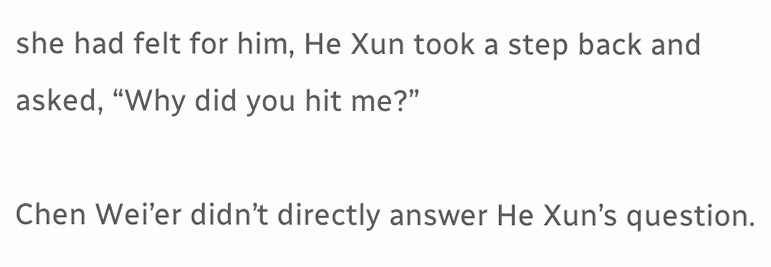she had felt for him, He Xun took a step back and asked, “Why did you hit me?”

Chen Wei’er didn’t directly answer He Xun’s question.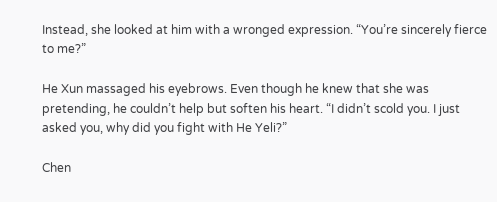Instead, she looked at him with a wronged expression. “You’re sincerely fierce to me?”

He Xun massaged his eyebrows. Even though he knew that she was pretending, he couldn’t help but soften his heart. “I didn’t scold you. I just asked you, why did you fight with He Yeli?”

Chen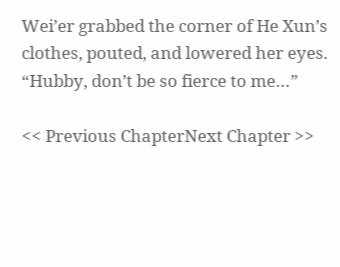Wei’er grabbed the corner of He Xun’s clothes, pouted, and lowered her eyes. “Hubby, don’t be so fierce to me…”

<< Previous ChapterNext Chapter >>